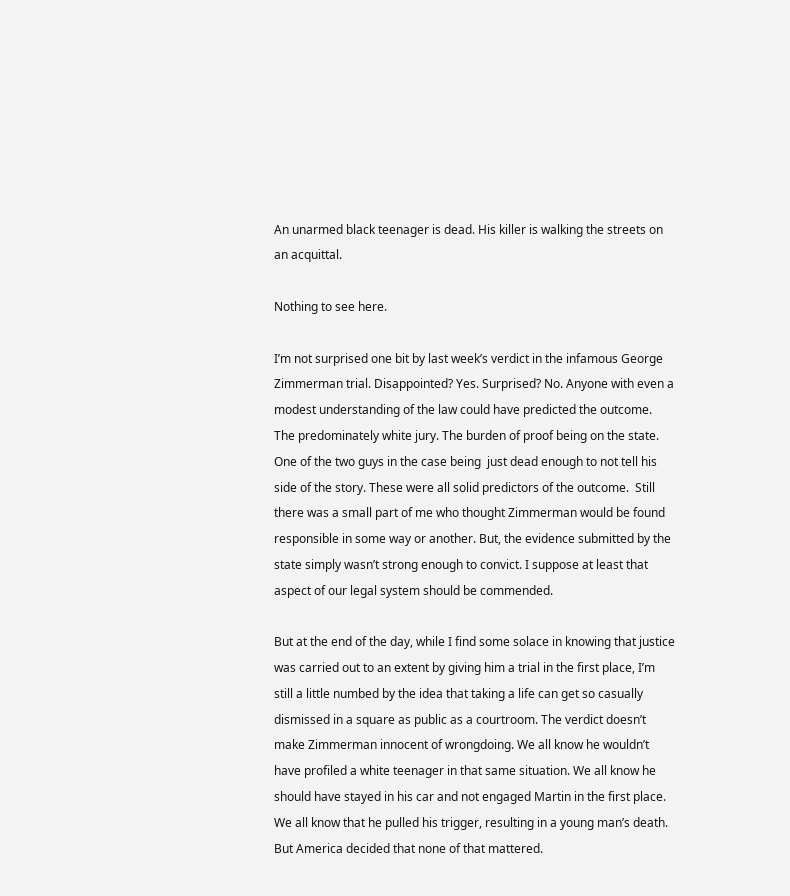An unarmed black teenager is dead. His killer is walking the streets on an acquittal.

Nothing to see here.

I’m not surprised one bit by last week’s verdict in the infamous George Zimmerman trial. Disappointed? Yes. Surprised? No. Anyone with even a modest understanding of the law could have predicted the outcome. The predominately white jury. The burden of proof being on the state. One of the two guys in the case being  just dead enough to not tell his side of the story. These were all solid predictors of the outcome.  Still there was a small part of me who thought Zimmerman would be found responsible in some way or another. But, the evidence submitted by the state simply wasn’t strong enough to convict. I suppose at least that aspect of our legal system should be commended.

But at the end of the day, while I find some solace in knowing that justice was carried out to an extent by giving him a trial in the first place, I’m still a little numbed by the idea that taking a life can get so casually dismissed in a square as public as a courtroom. The verdict doesn’t make Zimmerman innocent of wrongdoing. We all know he wouldn’t have profiled a white teenager in that same situation. We all know he should have stayed in his car and not engaged Martin in the first place. We all know that he pulled his trigger, resulting in a young man’s death. But America decided that none of that mattered.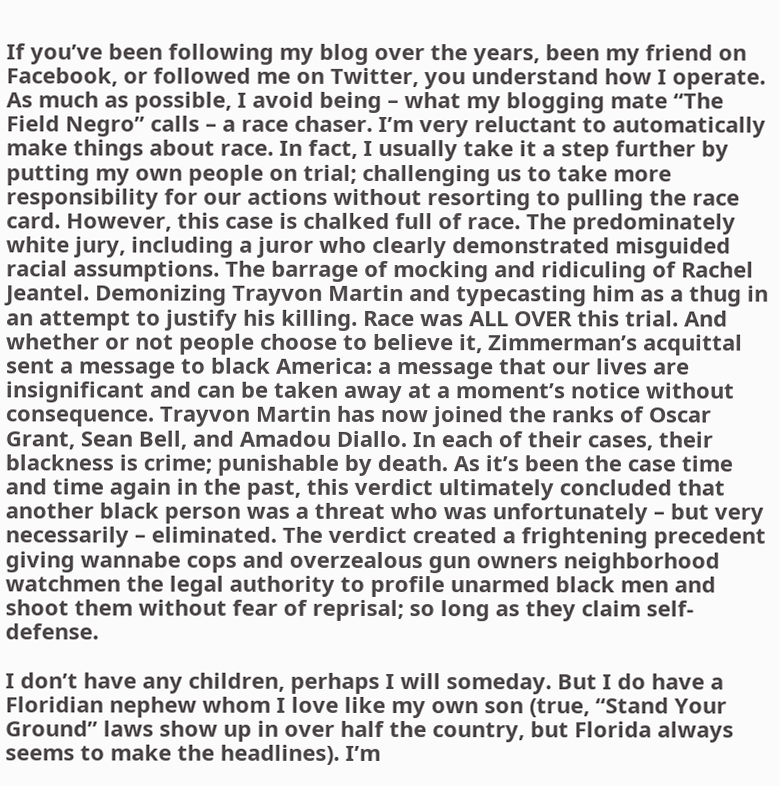If you’ve been following my blog over the years, been my friend on Facebook, or followed me on Twitter, you understand how I operate. As much as possible, I avoid being – what my blogging mate “The Field Negro” calls – a race chaser. I’m very reluctant to automatically make things about race. In fact, I usually take it a step further by putting my own people on trial; challenging us to take more responsibility for our actions without resorting to pulling the race card. However, this case is chalked full of race. The predominately white jury, including a juror who clearly demonstrated misguided racial assumptions. The barrage of mocking and ridiculing of Rachel Jeantel. Demonizing Trayvon Martin and typecasting him as a thug in an attempt to justify his killing. Race was ALL OVER this trial. And whether or not people choose to believe it, Zimmerman’s acquittal sent a message to black America: a message that our lives are insignificant and can be taken away at a moment’s notice without consequence. Trayvon Martin has now joined the ranks of Oscar Grant, Sean Bell, and Amadou Diallo. In each of their cases, their blackness is crime; punishable by death. As it’s been the case time and time again in the past, this verdict ultimately concluded that another black person was a threat who was unfortunately – but very necessarily – eliminated. The verdict created a frightening precedent giving wannabe cops and overzealous gun owners neighborhood watchmen the legal authority to profile unarmed black men and shoot them without fear of reprisal; so long as they claim self-defense.

I don’t have any children, perhaps I will someday. But I do have a Floridian nephew whom I love like my own son (true, “Stand Your Ground” laws show up in over half the country, but Florida always seems to make the headlines). I’m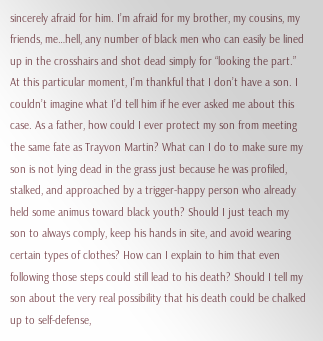sincerely afraid for him. I’m afraid for my brother, my cousins, my friends, me…hell, any number of black men who can easily be lined up in the crosshairs and shot dead simply for “looking the part.” At this particular moment, I’m thankful that I don’t have a son. I couldn’t imagine what I’d tell him if he ever asked me about this case. As a father, how could I ever protect my son from meeting the same fate as Trayvon Martin? What can I do to make sure my son is not lying dead in the grass just because he was profiled, stalked, and approached by a trigger-happy person who already held some animus toward black youth? Should I just teach my son to always comply, keep his hands in site, and avoid wearing certain types of clothes? How can I explain to him that even following those steps could still lead to his death? Should I tell my son about the very real possibility that his death could be chalked up to self-defense,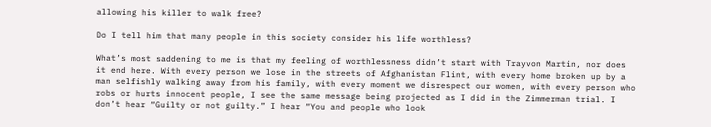allowing his killer to walk free?

Do I tell him that many people in this society consider his life worthless?

What’s most saddening to me is that my feeling of worthlessness didn’t start with Trayvon Martin, nor does it end here. With every person we lose in the streets of Afghanistan Flint, with every home broken up by a man selfishly walking away from his family, with every moment we disrespect our women, with every person who robs or hurts innocent people, I see the same message being projected as I did in the Zimmerman trial. I don’t hear “Guilty or not guilty.” I hear “You and people who look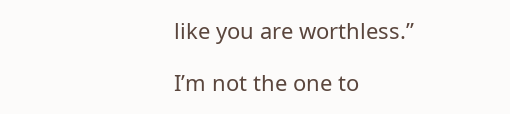like you are worthless.”

I’m not the one to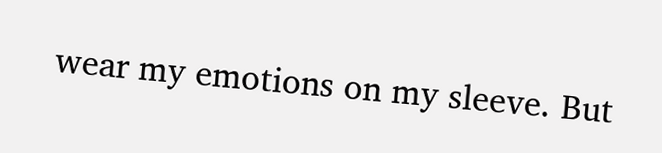wear my emotions on my sleeve. But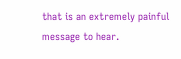that is an extremely painful message to hear.